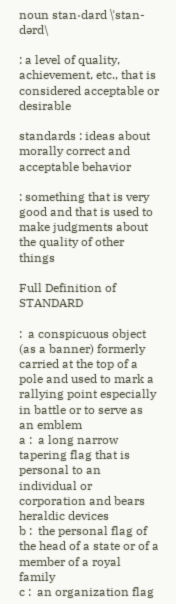noun stan·dard \ˈstan-dərd\

: a level of quality, achievement, etc., that is considered acceptable or desirable

standards : ideas about morally correct and acceptable behavior

: something that is very good and that is used to make judgments about the quality of other things

Full Definition of STANDARD

:  a conspicuous object (as a banner) formerly carried at the top of a pole and used to mark a rallying point especially in battle or to serve as an emblem
a :  a long narrow tapering flag that is personal to an individual or corporation and bears heraldic devices
b :  the personal flag of the head of a state or of a member of a royal family
c :  an organization flag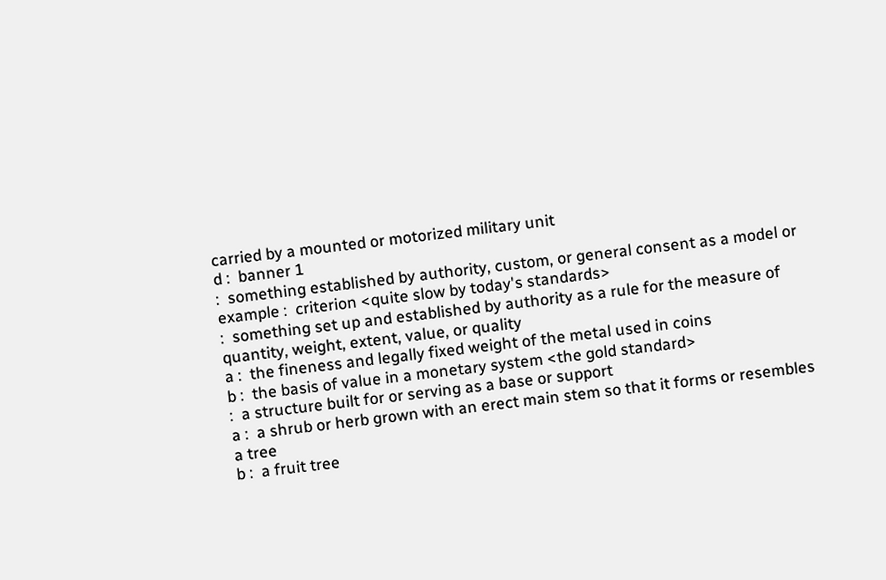carried by a mounted or motorized military unit
d :  banner 1
:  something established by authority, custom, or general consent as a model or example :  criterion <quite slow by today's standards>
:  something set up and established by authority as a rule for the measure of quantity, weight, extent, value, or quality
a :  the fineness and legally fixed weight of the metal used in coins
b :  the basis of value in a monetary system <the gold standard>
:  a structure built for or serving as a base or support
a :  a shrub or herb grown with an erect main stem so that it forms or resembles a tree
b :  a fruit tree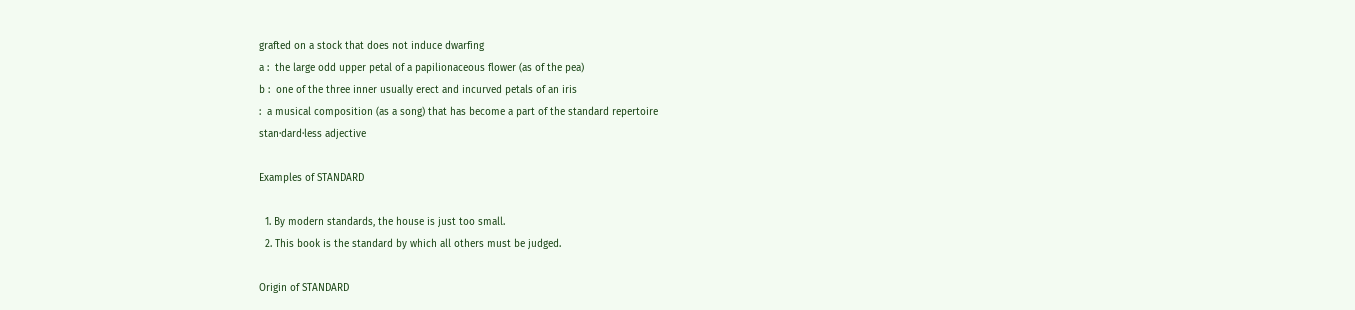grafted on a stock that does not induce dwarfing
a :  the large odd upper petal of a papilionaceous flower (as of the pea)
b :  one of the three inner usually erect and incurved petals of an iris
:  a musical composition (as a song) that has become a part of the standard repertoire
stan·dard·less adjective

Examples of STANDARD

  1. By modern standards, the house is just too small.
  2. This book is the standard by which all others must be judged.

Origin of STANDARD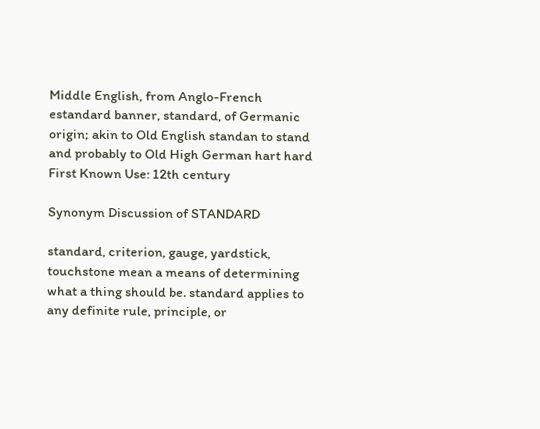Middle English, from Anglo-French estandard banner, standard, of Germanic origin; akin to Old English standan to stand and probably to Old High German hart hard
First Known Use: 12th century

Synonym Discussion of STANDARD

standard, criterion, gauge, yardstick, touchstone mean a means of determining what a thing should be. standard applies to any definite rule, principle, or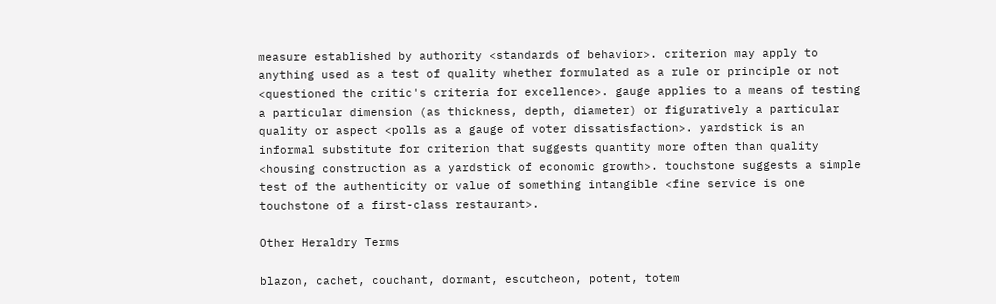measure established by authority <standards of behavior>. criterion may apply to anything used as a test of quality whether formulated as a rule or principle or not <questioned the critic's criteria for excellence>. gauge applies to a means of testing a particular dimension (as thickness, depth, diameter) or figuratively a particular quality or aspect <polls as a gauge of voter dissatisfaction>. yardstick is an informal substitute for criterion that suggests quantity more often than quality <housing construction as a yardstick of economic growth>. touchstone suggests a simple test of the authenticity or value of something intangible <fine service is one touchstone of a first-class restaurant>.

Other Heraldry Terms

blazon, cachet, couchant, dormant, escutcheon, potent, totem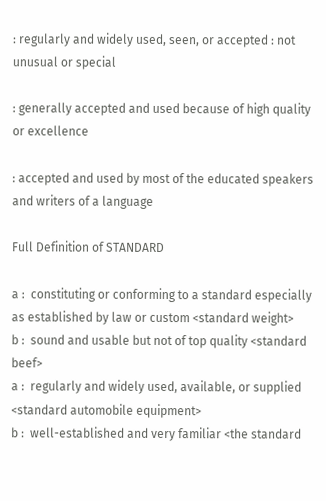: regularly and widely used, seen, or accepted : not unusual or special

: generally accepted and used because of high quality or excellence

: accepted and used by most of the educated speakers and writers of a language

Full Definition of STANDARD

a :  constituting or conforming to a standard especially as established by law or custom <standard weight>
b :  sound and usable but not of top quality <standard beef>
a :  regularly and widely used, available, or supplied <standard automobile equipment>
b :  well-established and very familiar <the standard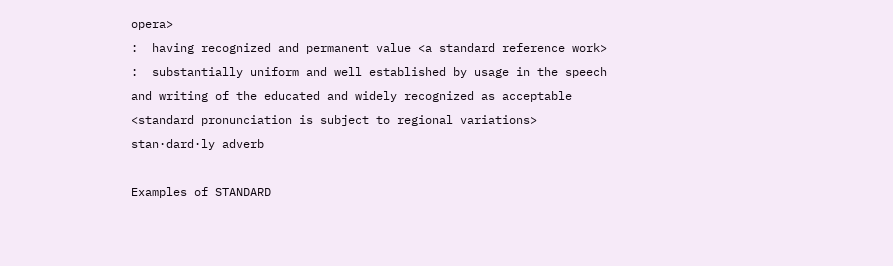opera>
:  having recognized and permanent value <a standard reference work>
:  substantially uniform and well established by usage in the speech and writing of the educated and widely recognized as acceptable <standard pronunciation is subject to regional variations>
stan·dard·ly adverb

Examples of STANDARD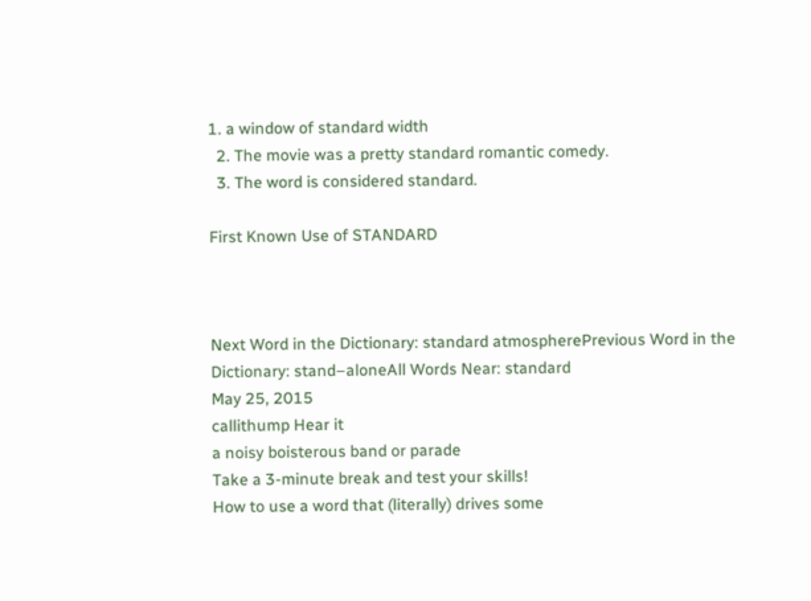1. a window of standard width
  2. The movie was a pretty standard romantic comedy.
  3. The word is considered standard.

First Known Use of STANDARD



Next Word in the Dictionary: standard atmospherePrevious Word in the Dictionary: stand–aloneAll Words Near: standard
May 25, 2015
callithump Hear it
a noisy boisterous band or parade
Take a 3-minute break and test your skills!
How to use a word that (literally) drives some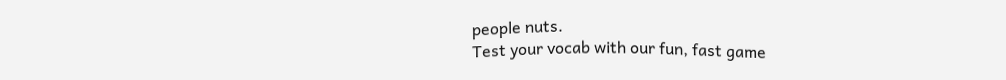people nuts.
Test your vocab with our fun, fast game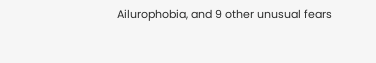Ailurophobia, and 9 other unusual fears